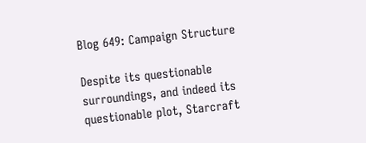Blog 649: Campaign Structure

Despite its questionable surroundings, and indeed its questionable plot, Starcraft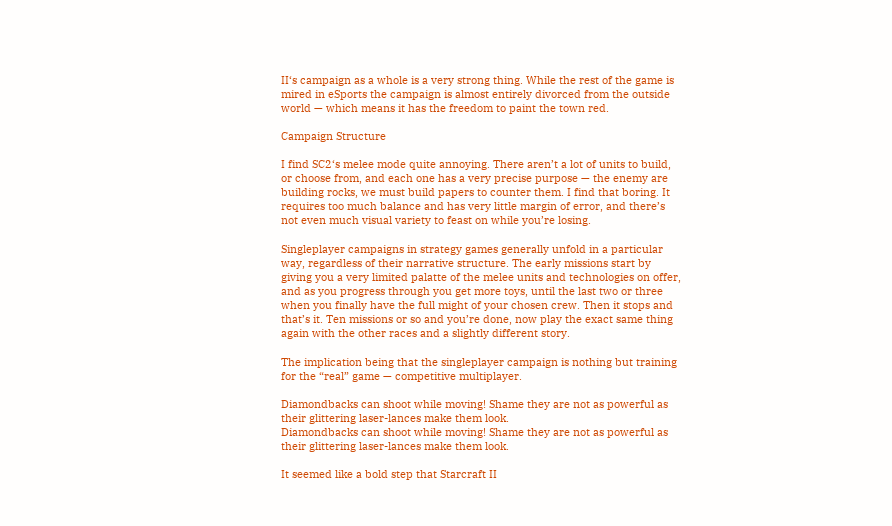II‘s campaign as a whole is a very strong thing. While the rest of the game is mired in eSports the campaign is almost entirely divorced from the outside world — which means it has the freedom to paint the town red.

Campaign Structure

I find SC2‘s melee mode quite annoying. There aren’t a lot of units to build, or choose from, and each one has a very precise purpose — the enemy are building rocks, we must build papers to counter them. I find that boring. It requires too much balance and has very little margin of error, and there’s not even much visual variety to feast on while you’re losing.

Singleplayer campaigns in strategy games generally unfold in a particular way, regardless of their narrative structure. The early missions start by giving you a very limited palatte of the melee units and technologies on offer, and as you progress through you get more toys, until the last two or three when you finally have the full might of your chosen crew. Then it stops and that’s it. Ten missions or so and you’re done, now play the exact same thing again with the other races and a slightly different story.

The implication being that the singleplayer campaign is nothing but training for the “real” game — competitive multiplayer.

Diamondbacks can shoot while moving! Shame they are not as powerful as their glittering laser-lances make them look.
Diamondbacks can shoot while moving! Shame they are not as powerful as their glittering laser-lances make them look.

It seemed like a bold step that Starcraft II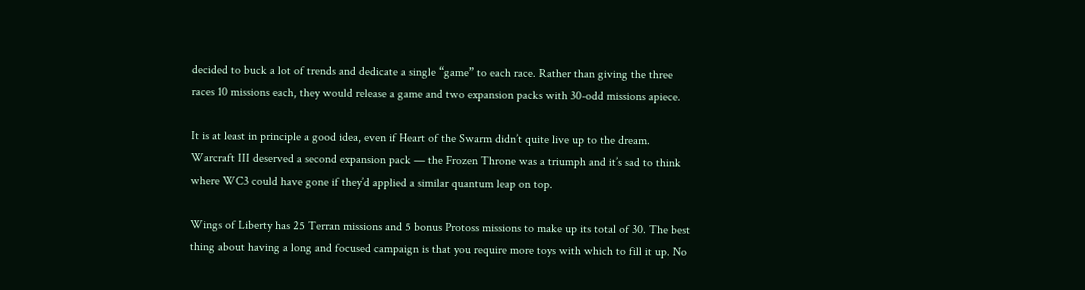decided to buck a lot of trends and dedicate a single “game” to each race. Rather than giving the three races 10 missions each, they would release a game and two expansion packs with 30-odd missions apiece.

It is at least in principle a good idea, even if Heart of the Swarm didn’t quite live up to the dream. Warcraft III deserved a second expansion pack — the Frozen Throne was a triumph and it’s sad to think where WC3 could have gone if they’d applied a similar quantum leap on top.

Wings of Liberty has 25 Terran missions and 5 bonus Protoss missions to make up its total of 30. The best thing about having a long and focused campaign is that you require more toys with which to fill it up. No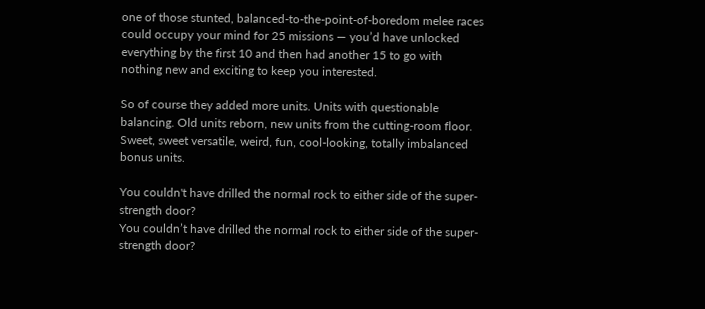one of those stunted, balanced-to-the-point-of-boredom melee races could occupy your mind for 25 missions — you’d have unlocked everything by the first 10 and then had another 15 to go with nothing new and exciting to keep you interested.

So of course they added more units. Units with questionable balancing. Old units reborn, new units from the cutting-room floor. Sweet, sweet versatile, weird, fun, cool-looking, totally imbalanced bonus units.

You couldn't have drilled the normal rock to either side of the super-strength door?
You couldn’t have drilled the normal rock to either side of the super-strength door?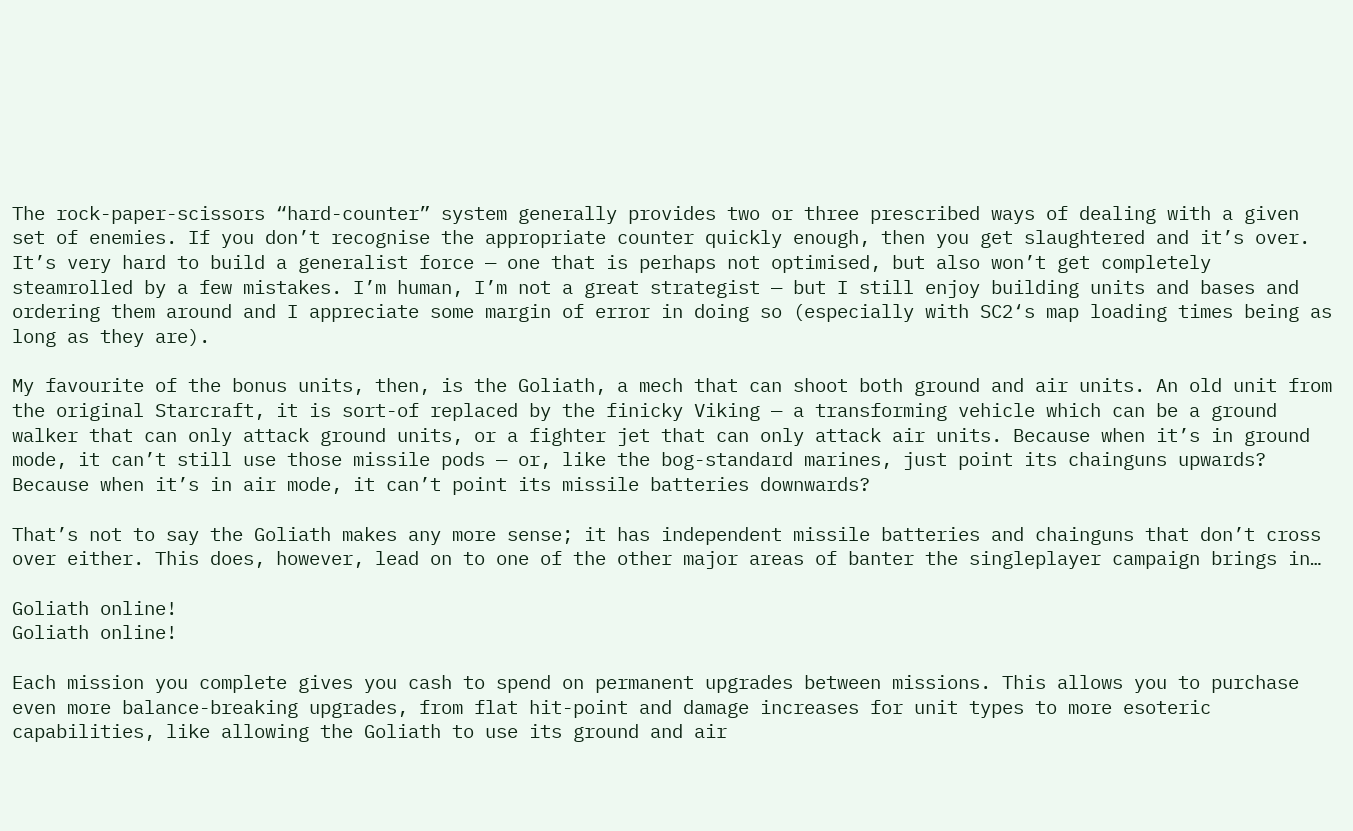The rock-paper-scissors “hard-counter” system generally provides two or three prescribed ways of dealing with a given set of enemies. If you don’t recognise the appropriate counter quickly enough, then you get slaughtered and it’s over. It’s very hard to build a generalist force — one that is perhaps not optimised, but also won’t get completely steamrolled by a few mistakes. I’m human, I’m not a great strategist — but I still enjoy building units and bases and ordering them around and I appreciate some margin of error in doing so (especially with SC2‘s map loading times being as long as they are).

My favourite of the bonus units, then, is the Goliath, a mech that can shoot both ground and air units. An old unit from the original Starcraft, it is sort-of replaced by the finicky Viking — a transforming vehicle which can be a ground walker that can only attack ground units, or a fighter jet that can only attack air units. Because when it’s in ground mode, it can’t still use those missile pods — or, like the bog-standard marines, just point its chainguns upwards? Because when it’s in air mode, it can’t point its missile batteries downwards?

That’s not to say the Goliath makes any more sense; it has independent missile batteries and chainguns that don’t cross over either. This does, however, lead on to one of the other major areas of banter the singleplayer campaign brings in…

Goliath online!
Goliath online!

Each mission you complete gives you cash to spend on permanent upgrades between missions. This allows you to purchase even more balance-breaking upgrades, from flat hit-point and damage increases for unit types to more esoteric capabilities, like allowing the Goliath to use its ground and air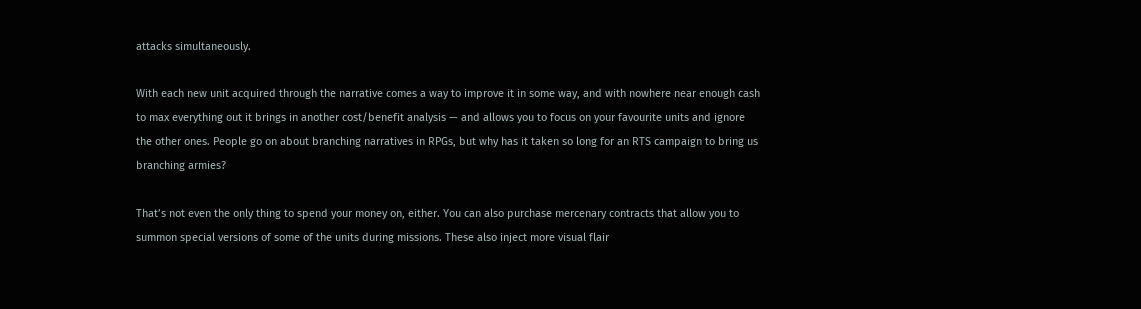attacks simultaneously.

With each new unit acquired through the narrative comes a way to improve it in some way, and with nowhere near enough cash to max everything out it brings in another cost/benefit analysis — and allows you to focus on your favourite units and ignore the other ones. People go on about branching narratives in RPGs, but why has it taken so long for an RTS campaign to bring us branching armies?

That’s not even the only thing to spend your money on, either. You can also purchase mercenary contracts that allow you to summon special versions of some of the units during missions. These also inject more visual flair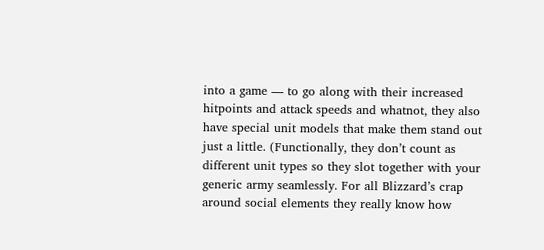into a game — to go along with their increased hitpoints and attack speeds and whatnot, they also have special unit models that make them stand out just a little. (Functionally, they don’t count as different unit types so they slot together with your generic army seamlessly. For all Blizzard’s crap around social elements they really know how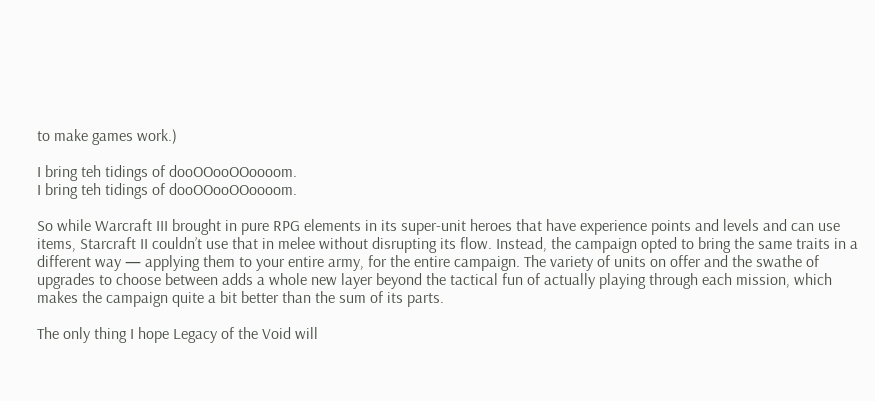to make games work.)

I bring teh tidings of dooOOooOOoooom.
I bring teh tidings of dooOOooOOoooom.

So while Warcraft III brought in pure RPG elements in its super-unit heroes that have experience points and levels and can use items, Starcraft II couldn’t use that in melee without disrupting its flow. Instead, the campaign opted to bring the same traits in a different way — applying them to your entire army, for the entire campaign. The variety of units on offer and the swathe of upgrades to choose between adds a whole new layer beyond the tactical fun of actually playing through each mission, which makes the campaign quite a bit better than the sum of its parts.

The only thing I hope Legacy of the Void will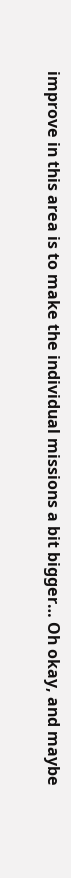improve in this area is to make the individual missions a bit bigger… Oh okay, and maybe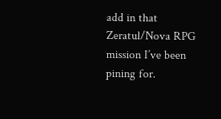add in that Zeratul/Nova RPG mission I’ve been pining for.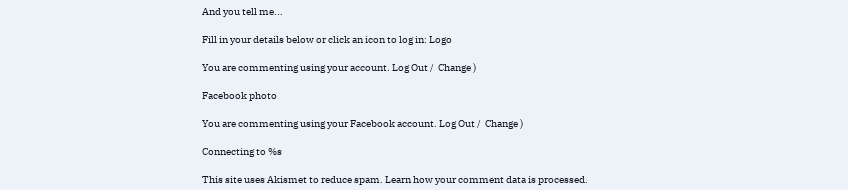And you tell me...

Fill in your details below or click an icon to log in: Logo

You are commenting using your account. Log Out /  Change )

Facebook photo

You are commenting using your Facebook account. Log Out /  Change )

Connecting to %s

This site uses Akismet to reduce spam. Learn how your comment data is processed.